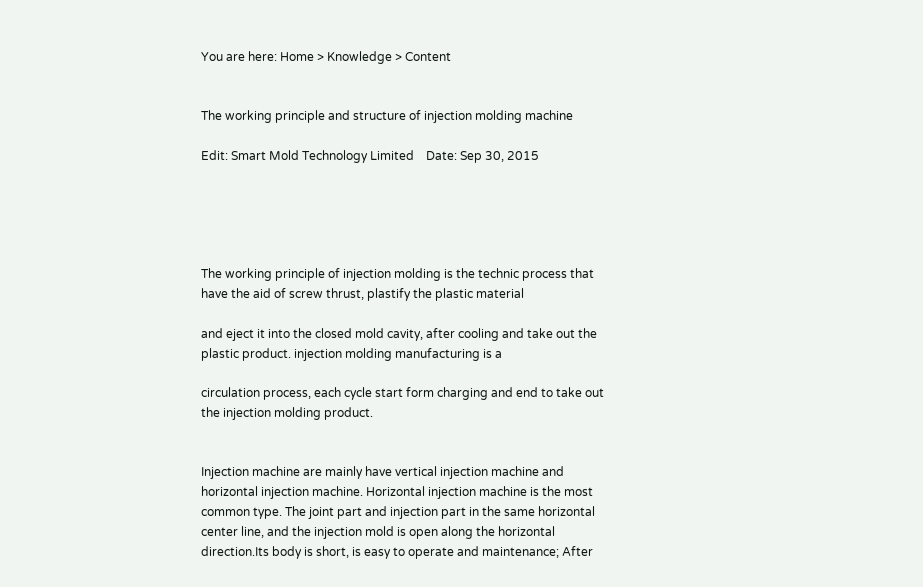You are here: Home > Knowledge > Content


The working principle and structure of injection molding machine

Edit: Smart Mold Technology Limited    Date: Sep 30, 2015





The working principle of injection molding is the technic process that have the aid of screw thrust, plastify the plastic material

and eject it into the closed mold cavity, after cooling and take out the plastic product. injection molding manufacturing is a

circulation process, each cycle start form charging and end to take out the injection molding product.


Injection machine are mainly have vertical injection machine and horizontal injection machine. Horizontal injection machine is the most common type. The joint part and injection part in the same horizontal center line, and the injection mold is open along the horizontal direction.Its body is short, is easy to operate and maintenance; After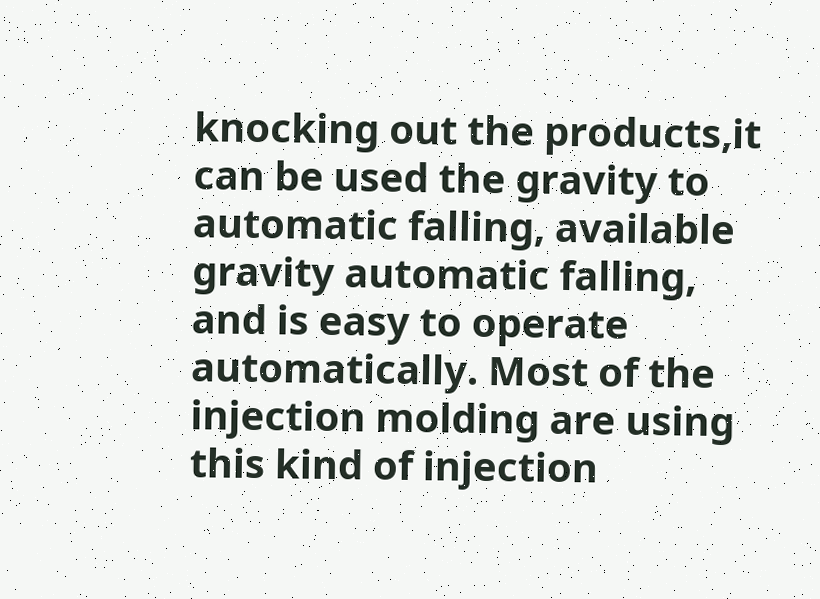knocking out the products,it can be used the gravity to automatic falling, available gravity automatic falling, and is easy to operate automatically. Most of the injection molding are using this kind of injection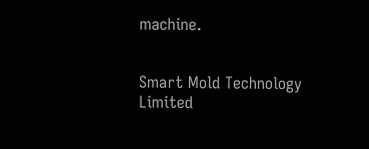machine.


Smart Mold Technology Limited